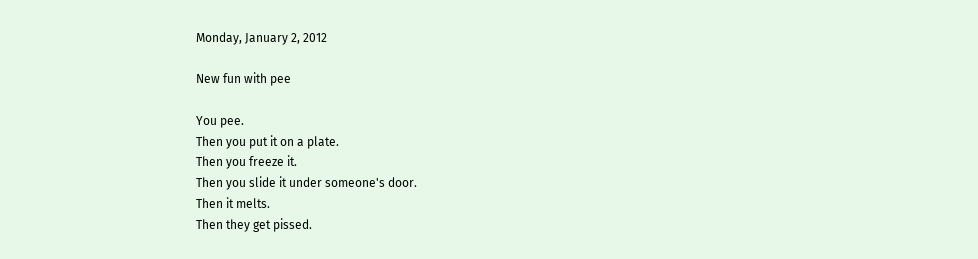Monday, January 2, 2012

New fun with pee

You pee.
Then you put it on a plate.
Then you freeze it.
Then you slide it under someone's door.
Then it melts.
Then they get pissed.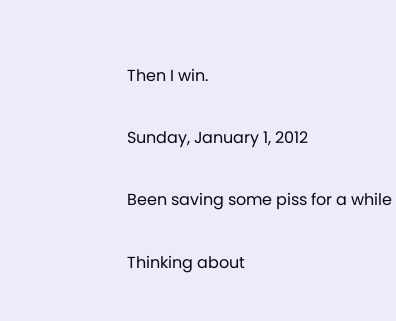Then I win.

Sunday, January 1, 2012

Been saving some piss for a while

Thinking about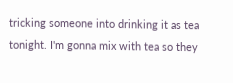tricking someone into drinking it as tea tonight. I'm gonna mix with tea so they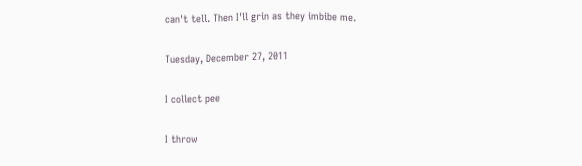can't tell. Then I'll grin as they imbibe me.

Tuesday, December 27, 2011

I collect pee

I throw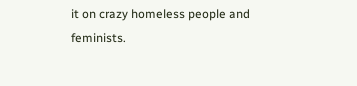it on crazy homeless people and feminists.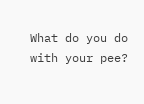What do you do with your pee?